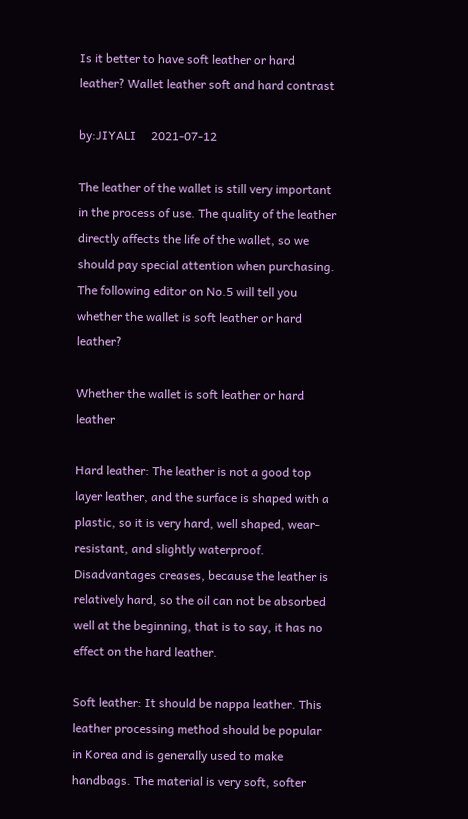Is it better to have soft leather or hard leather? Wallet leather soft and hard contrast

by:JIYALI     2021-07-12

The leather of the wallet is still very important in the process of use. The quality of the leather directly affects the life of the wallet, so we should pay special attention when purchasing. The following editor on No.5 will tell you whether the wallet is soft leather or hard leather?

Whether the wallet is soft leather or hard leather

Hard leather: The leather is not a good top layer leather, and the surface is shaped with a plastic, so it is very hard, well shaped, wear-resistant, and slightly waterproof. Disadvantages creases, because the leather is relatively hard, so the oil can not be absorbed well at the beginning, that is to say, it has no effect on the hard leather.

Soft leather: It should be nappa leather. This leather processing method should be popular in Korea and is generally used to make handbags. The material is very soft, softer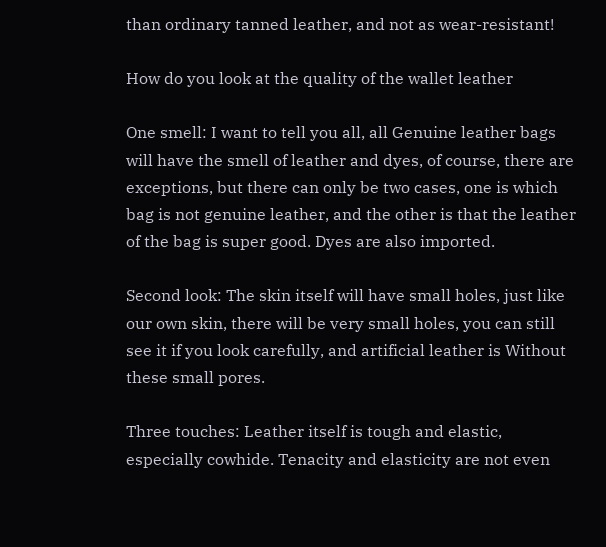than ordinary tanned leather, and not as wear-resistant!

How do you look at the quality of the wallet leather

One smell: I want to tell you all, all Genuine leather bags will have the smell of leather and dyes, of course, there are exceptions, but there can only be two cases, one is which bag is not genuine leather, and the other is that the leather of the bag is super good. Dyes are also imported.

Second look: The skin itself will have small holes, just like our own skin, there will be very small holes, you can still see it if you look carefully, and artificial leather is Without these small pores.

Three touches: Leather itself is tough and elastic, especially cowhide. Tenacity and elasticity are not even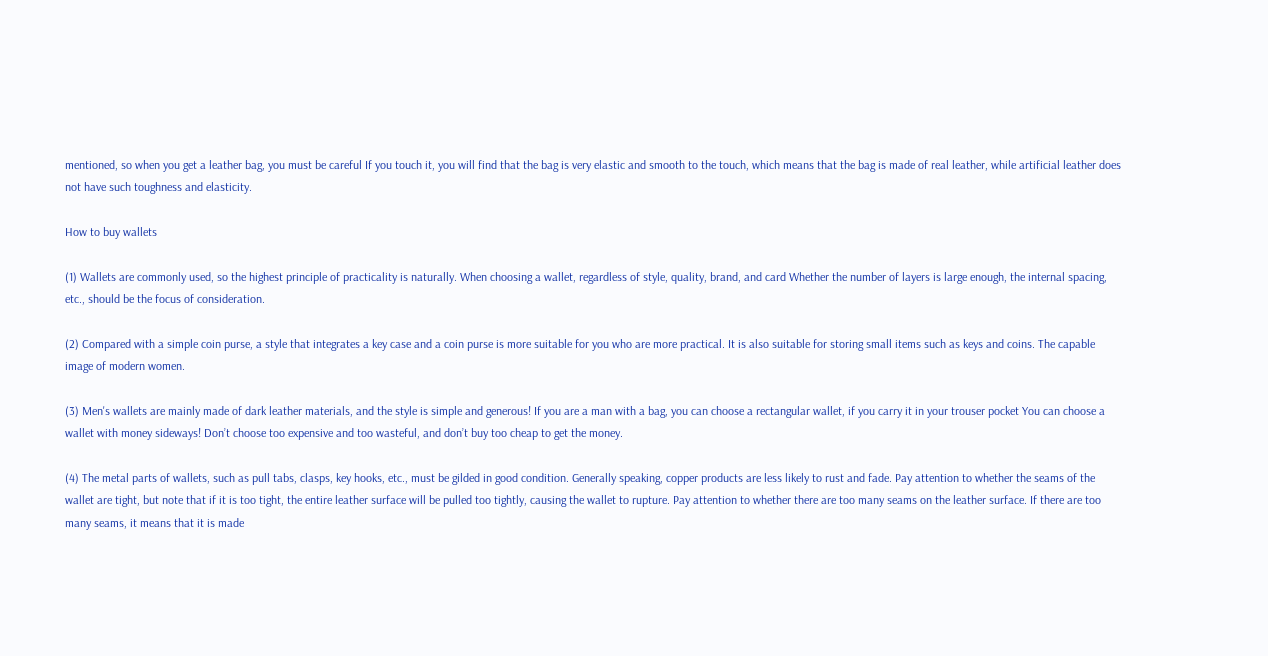mentioned, so when you get a leather bag, you must be careful If you touch it, you will find that the bag is very elastic and smooth to the touch, which means that the bag is made of real leather, while artificial leather does not have such toughness and elasticity.

How to buy wallets

(1) Wallets are commonly used, so the highest principle of practicality is naturally. When choosing a wallet, regardless of style, quality, brand, and card Whether the number of layers is large enough, the internal spacing, etc., should be the focus of consideration.

(2) Compared with a simple coin purse, a style that integrates a key case and a coin purse is more suitable for you who are more practical. It is also suitable for storing small items such as keys and coins. The capable image of modern women.

(3) Men's wallets are mainly made of dark leather materials, and the style is simple and generous! If you are a man with a bag, you can choose a rectangular wallet, if you carry it in your trouser pocket You can choose a wallet with money sideways! Don’t choose too expensive and too wasteful, and don’t buy too cheap to get the money.

(4) The metal parts of wallets, such as pull tabs, clasps, key hooks, etc., must be gilded in good condition. Generally speaking, copper products are less likely to rust and fade. Pay attention to whether the seams of the wallet are tight, but note that if it is too tight, the entire leather surface will be pulled too tightly, causing the wallet to rupture. Pay attention to whether there are too many seams on the leather surface. If there are too many seams, it means that it is made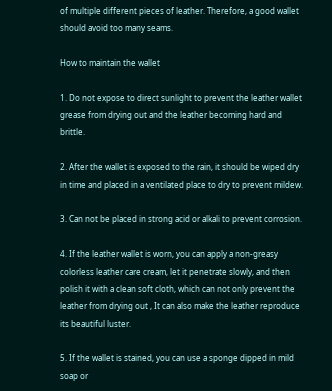of multiple different pieces of leather. Therefore, a good wallet should avoid too many seams.

How to maintain the wallet

1. Do not expose to direct sunlight to prevent the leather wallet grease from drying out and the leather becoming hard and brittle.

2. After the wallet is exposed to the rain, it should be wiped dry in time and placed in a ventilated place to dry to prevent mildew.

3. Can not be placed in strong acid or alkali to prevent corrosion.

4. If the leather wallet is worn, you can apply a non-greasy colorless leather care cream, let it penetrate slowly, and then polish it with a clean soft cloth, which can not only prevent the leather from drying out , It can also make the leather reproduce its beautiful luster.

5. If the wallet is stained, you can use a sponge dipped in mild soap or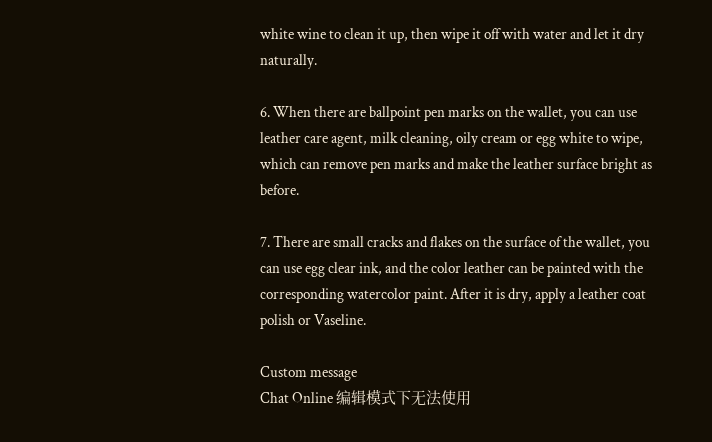white wine to clean it up, then wipe it off with water and let it dry naturally.

6. When there are ballpoint pen marks on the wallet, you can use leather care agent, milk cleaning, oily cream or egg white to wipe, which can remove pen marks and make the leather surface bright as before.

7. There are small cracks and flakes on the surface of the wallet, you can use egg clear ink, and the color leather can be painted with the corresponding watercolor paint. After it is dry, apply a leather coat polish or Vaseline.

Custom message
Chat Online 编辑模式下无法使用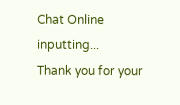Chat Online inputting...
Thank you for your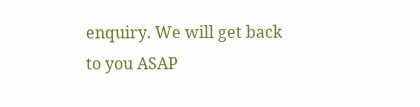enquiry. We will get back to you ASAP